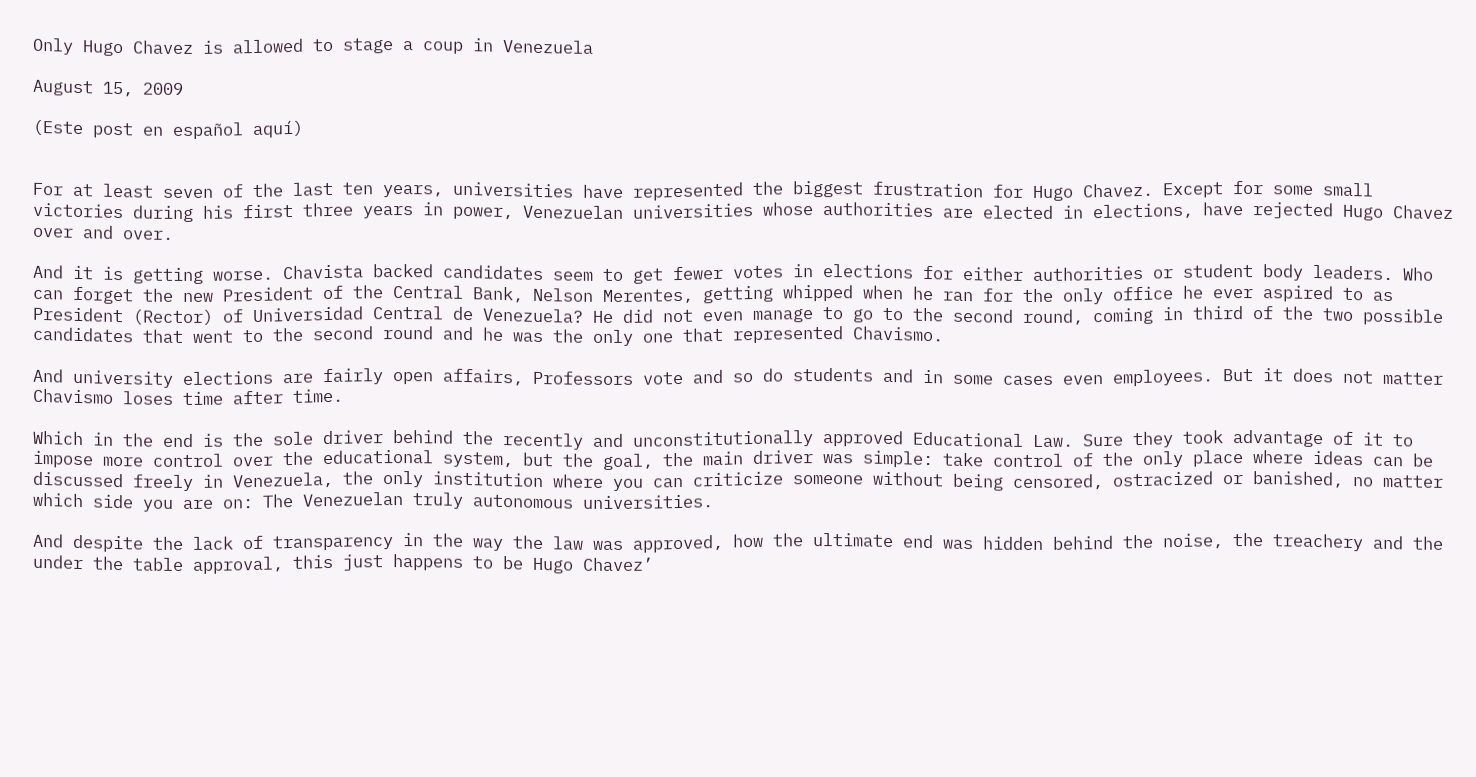Only Hugo Chavez is allowed to stage a coup in Venezuela

August 15, 2009

(Este post en español aquí)


For at least seven of the last ten years, universities have represented the biggest frustration for Hugo Chavez. Except for some small victories during his first three years in power, Venezuelan universities whose authorities are elected in elections, have rejected Hugo Chavez over and over.

And it is getting worse. Chavista backed candidates seem to get fewer votes in elections for either authorities or student body leaders. Who can forget the new President of the Central Bank, Nelson Merentes, getting whipped when he ran for the only office he ever aspired to as President (Rector) of Universidad Central de Venezuela? He did not even manage to go to the second round, coming in third of the two possible candidates that went to the second round and he was the only one that represented Chavismo.

And university elections are fairly open affairs, Professors vote and so do students and in some cases even employees. But it does not matter Chavismo loses time after time.

Which in the end is the sole driver behind the recently and unconstitutionally approved Educational Law. Sure they took advantage of it to impose more control over the educational system, but the goal, the main driver was simple: take control of the only place where ideas can be discussed freely in Venezuela, the only institution where you can criticize someone without being censored, ostracized or banished, no matter which side you are on: The Venezuelan truly autonomous universities.

And despite the lack of transparency in the way the law was approved, how the ultimate end was hidden behind the noise, the treachery and the under the table approval, this just happens to be Hugo Chavez’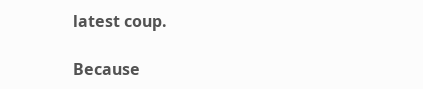latest coup.

Because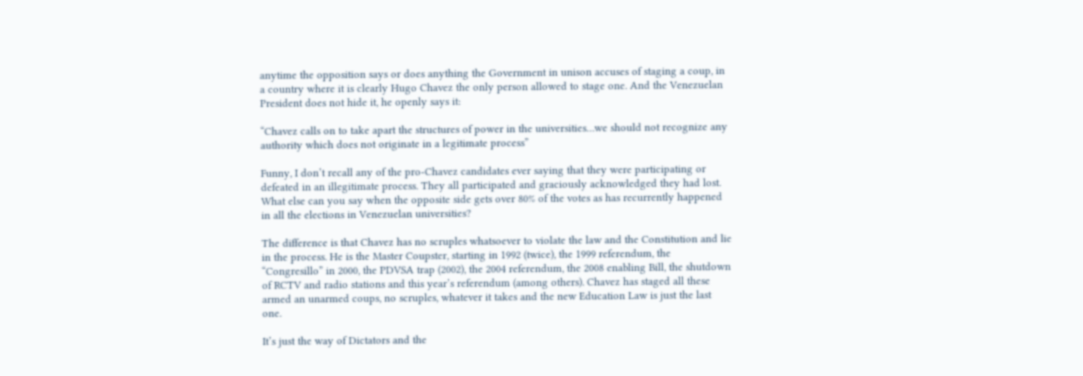anytime the opposition says or does anything the Government in unison accuses of staging a coup, in a country where it is clearly Hugo Chavez the only person allowed to stage one. And the Venezuelan President does not hide it, he openly says it:

“Chavez calls on to take apart the structures of power in the universities…we should not recognize any authority which does not originate in a legitimate process”

Funny, I don’t recall any of the pro-Chavez candidates ever saying that they were participating or defeated in an illegitimate process. They all participated and graciously acknowledged they had lost. What else can you say when the opposite side gets over 80% of the votes as has recurrently happened in all the elections in Venezuelan universities?

The difference is that Chavez has no scruples whatsoever to violate the law and the Constitution and lie in the process. He is the Master Coupster, starting in 1992 (twice), the 1999 referendum, the “Congresillo” in 2000, the PDVSA trap (2002), the 2004 referendum, the 2008 enabling Bill, the shutdown of RCTV and radio stations and this year’s referendum (among others). Chavez has staged all these armed an unarmed coups, no scruples, whatever it takes and the new Education Law is just the last one.

It’s just the way of Dictators and the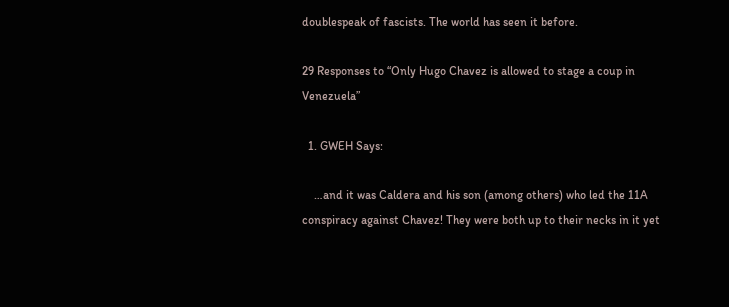doublespeak of fascists. The world has seen it before.

29 Responses to “Only Hugo Chavez is allowed to stage a coup in Venezuela”

  1. GWEH Says:

    …and it was Caldera and his son (among others) who led the 11A conspiracy against Chavez! They were both up to their necks in it yet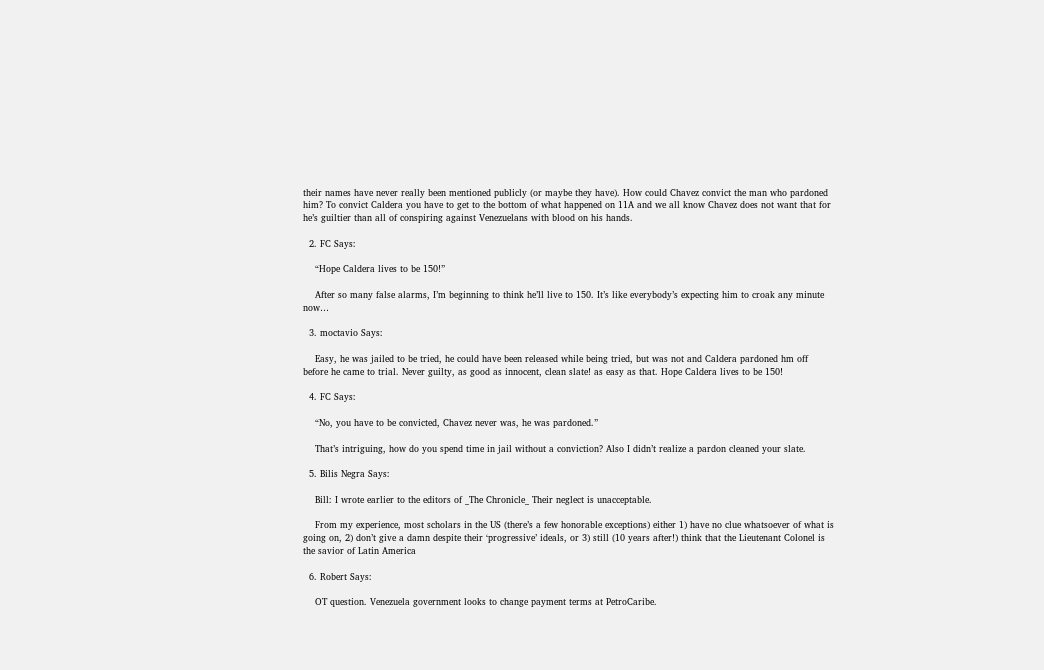their names have never really been mentioned publicly (or maybe they have). How could Chavez convict the man who pardoned him? To convict Caldera you have to get to the bottom of what happened on 11A and we all know Chavez does not want that for he’s guiltier than all of conspiring against Venezuelans with blood on his hands.

  2. FC Says:

    “Hope Caldera lives to be 150!”

    After so many false alarms, I’m beginning to think he’ll live to 150. It’s like everybody’s expecting him to croak any minute now…

  3. moctavio Says:

    Easy, he was jailed to be tried, he could have been released while being tried, but was not and Caldera pardoned hm off before he came to trial. Never guilty, as good as innocent, clean slate! as easy as that. Hope Caldera lives to be 150!

  4. FC Says:

    “No, you have to be convicted, Chavez never was, he was pardoned.”

    That’s intriguing, how do you spend time in jail without a conviction? Also I didn’t realize a pardon cleaned your slate.

  5. Bilis Negra Says:

    Bill: I wrote earlier to the editors of _The Chronicle_ Their neglect is unacceptable.

    From my experience, most scholars in the US (there’s a few honorable exceptions) either 1) have no clue whatsoever of what is going on, 2) don’t give a damn despite their ‘progressive’ ideals, or 3) still (10 years after!) think that the Lieutenant Colonel is the savior of Latin America

  6. Robert Says:

    OT question. Venezuela government looks to change payment terms at PetroCaribe.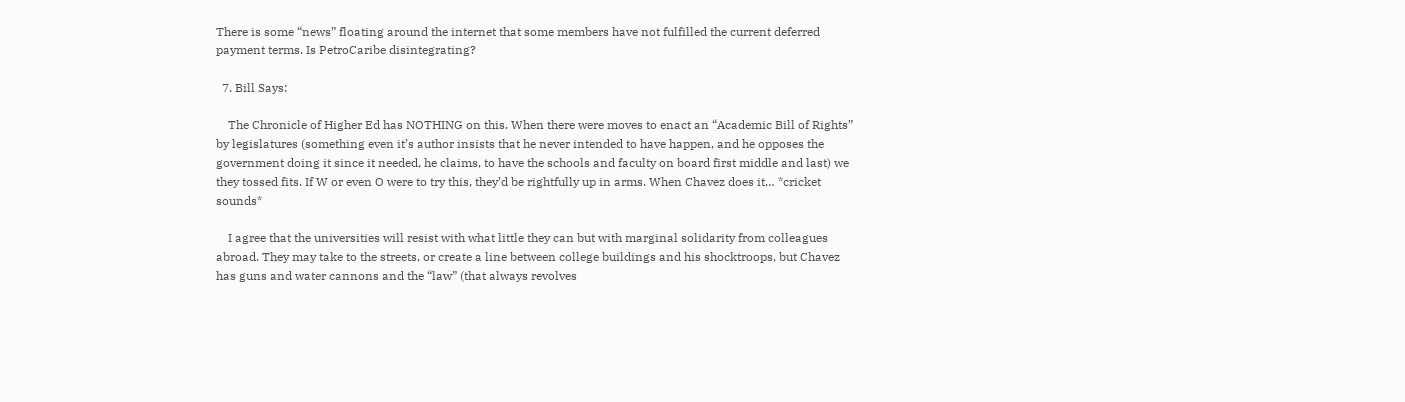There is some “news” floating around the internet that some members have not fulfilled the current deferred payment terms. Is PetroCaribe disintegrating?

  7. Bill Says:

    The Chronicle of Higher Ed has NOTHING on this. When there were moves to enact an “Academic Bill of Rights” by legislatures (something even it’s author insists that he never intended to have happen, and he opposes the government doing it since it needed, he claims, to have the schools and faculty on board first middle and last) we they tossed fits. If W or even O were to try this, they’d be rightfully up in arms. When Chavez does it… *cricket sounds*

    I agree that the universities will resist with what little they can but with marginal solidarity from colleagues abroad. They may take to the streets, or create a line between college buildings and his shocktroops, but Chavez has guns and water cannons and the “law” (that always revolves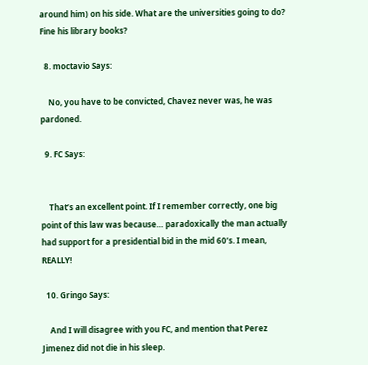around him) on his side. What are the universities going to do? Fine his library books?

  8. moctavio Says:

    No, you have to be convicted, Chavez never was, he was pardoned.

  9. FC Says:


    That’s an excellent point. If I remember correctly, one big point of this law was because… paradoxically the man actually had support for a presidential bid in the mid 60’s. I mean, REALLY!

  10. Gringo Says:

    And I will disagree with you FC, and mention that Perez Jimenez did not die in his sleep.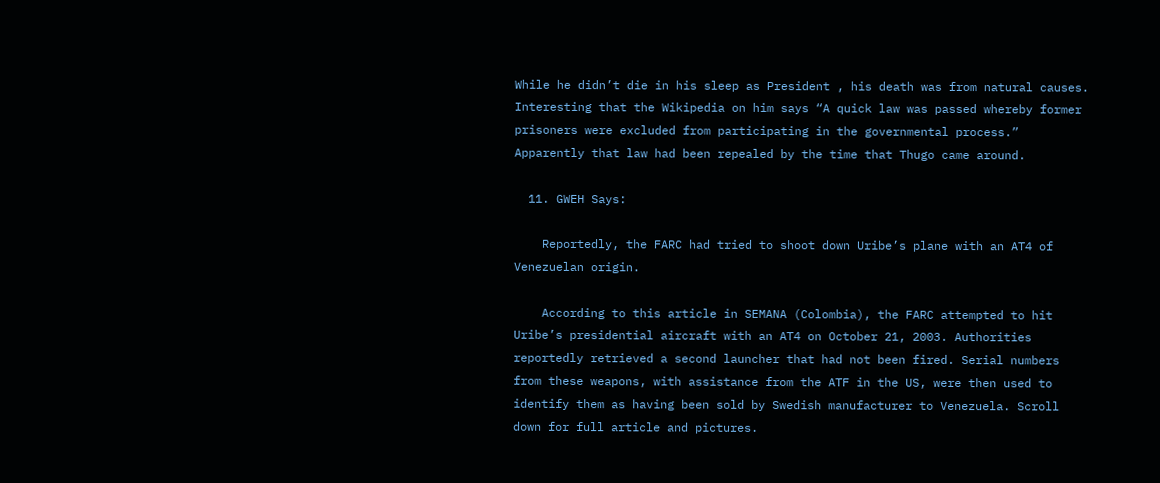While he didn’t die in his sleep as President , his death was from natural causes. Interesting that the Wikipedia on him says “A quick law was passed whereby former prisoners were excluded from participating in the governmental process.” Apparently that law had been repealed by the time that Thugo came around.

  11. GWEH Says:

    Reportedly, the FARC had tried to shoot down Uribe’s plane with an AT4 of Venezuelan origin.

    According to this article in SEMANA (Colombia), the FARC attempted to hit Uribe’s presidential aircraft with an AT4 on October 21, 2003. Authorities reportedly retrieved a second launcher that had not been fired. Serial numbers from these weapons, with assistance from the ATF in the US, were then used to identify them as having been sold by Swedish manufacturer to Venezuela. Scroll down for full article and pictures.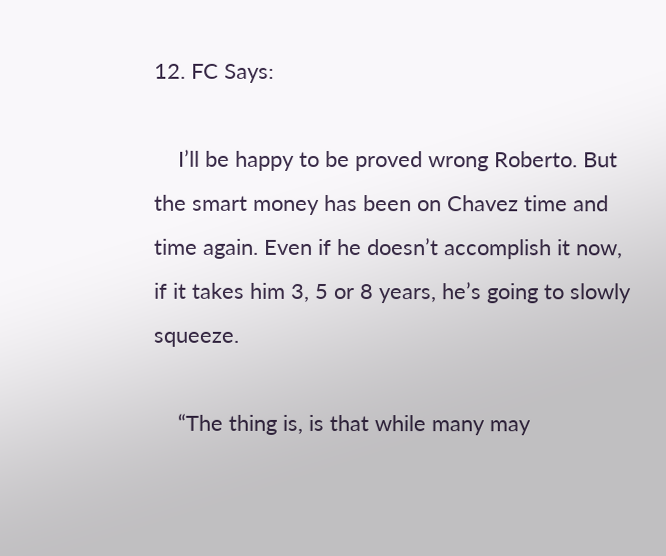12. FC Says:

    I’ll be happy to be proved wrong Roberto. But the smart money has been on Chavez time and time again. Even if he doesn’t accomplish it now, if it takes him 3, 5 or 8 years, he’s going to slowly squeeze.

    “The thing is, is that while many may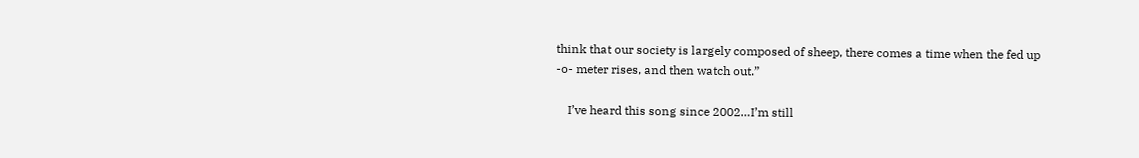think that our society is largely composed of sheep, there comes a time when the fed up -o- meter rises, and then watch out.”

    I’ve heard this song since 2002…I’m still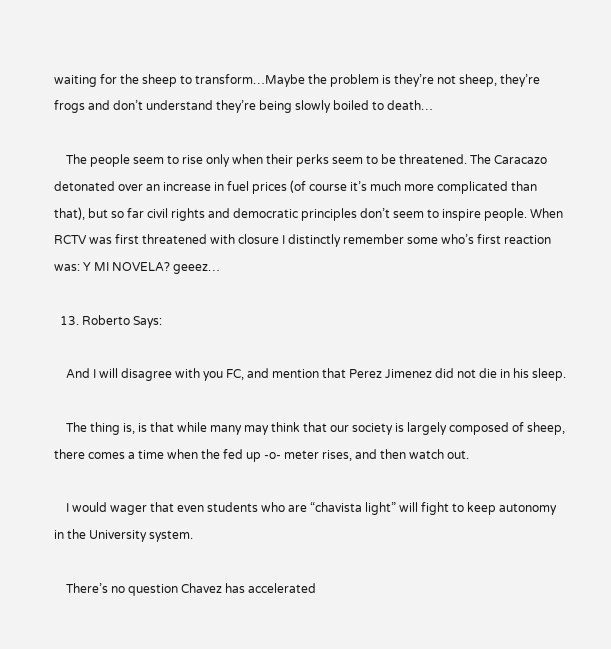waiting for the sheep to transform…Maybe the problem is they’re not sheep, they’re frogs and don’t understand they’re being slowly boiled to death…

    The people seem to rise only when their perks seem to be threatened. The Caracazo detonated over an increase in fuel prices (of course it’s much more complicated than that), but so far civil rights and democratic principles don’t seem to inspire people. When RCTV was first threatened with closure I distinctly remember some who’s first reaction was: Y MI NOVELA? geeez…

  13. Roberto Says:

    And I will disagree with you FC, and mention that Perez Jimenez did not die in his sleep.

    The thing is, is that while many may think that our society is largely composed of sheep, there comes a time when the fed up -o- meter rises, and then watch out.

    I would wager that even students who are “chavista light” will fight to keep autonomy in the University system.

    There’s no question Chavez has accelerated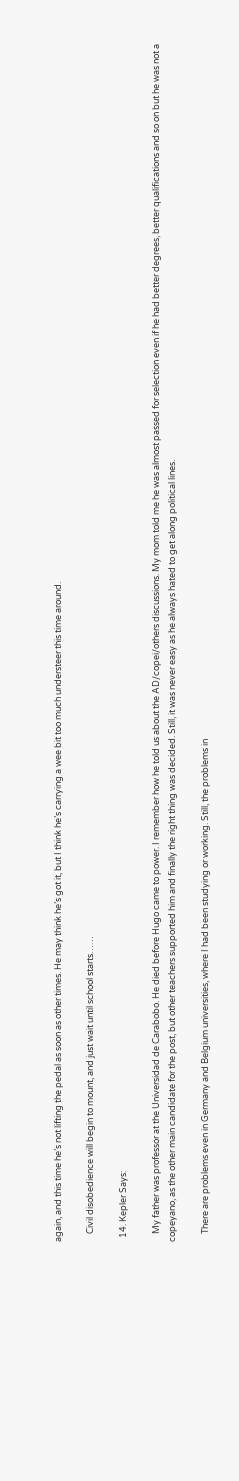again, and this time he’s not lifting the pedal as soon as other times. He may think he’s got it, but I think he’s carrying a wee bit too much understeer this time around.

    Civil disobedience will begin to mount, and just wait until school starts……

  14. Kepler Says:

    My father was professor at the Universidad de Carabobo. He died before Hugo came to power. I remember how he told us about the AD/copei/others discussions. My mom told me he was almost passed for selection even if he had better degrees, better qualifications and so on but he was not a copeyano, as the other main candidate for the post, but other teachers supported him and finally the right thing was decided. Still, it was never easy as he always hated to get along political lines.

    There are problems even in Germany and Belgium universities, where I had been studying or working. Still, the problems in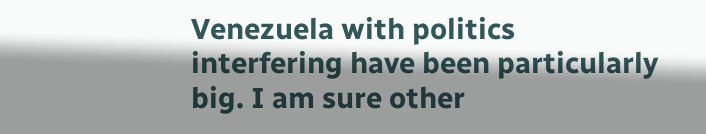Venezuela with politics interfering have been particularly big. I am sure other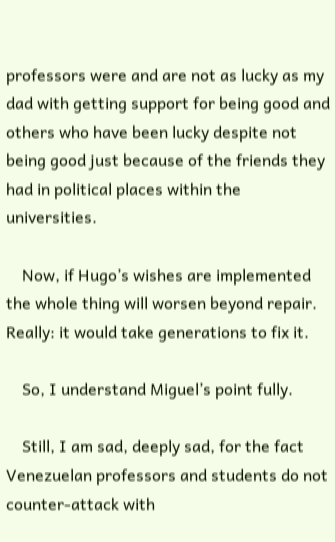professors were and are not as lucky as my dad with getting support for being good and others who have been lucky despite not being good just because of the friends they had in political places within the universities.

    Now, if Hugo’s wishes are implemented the whole thing will worsen beyond repair. Really: it would take generations to fix it.

    So, I understand Miguel’s point fully.

    Still, I am sad, deeply sad, for the fact Venezuelan professors and students do not counter-attack with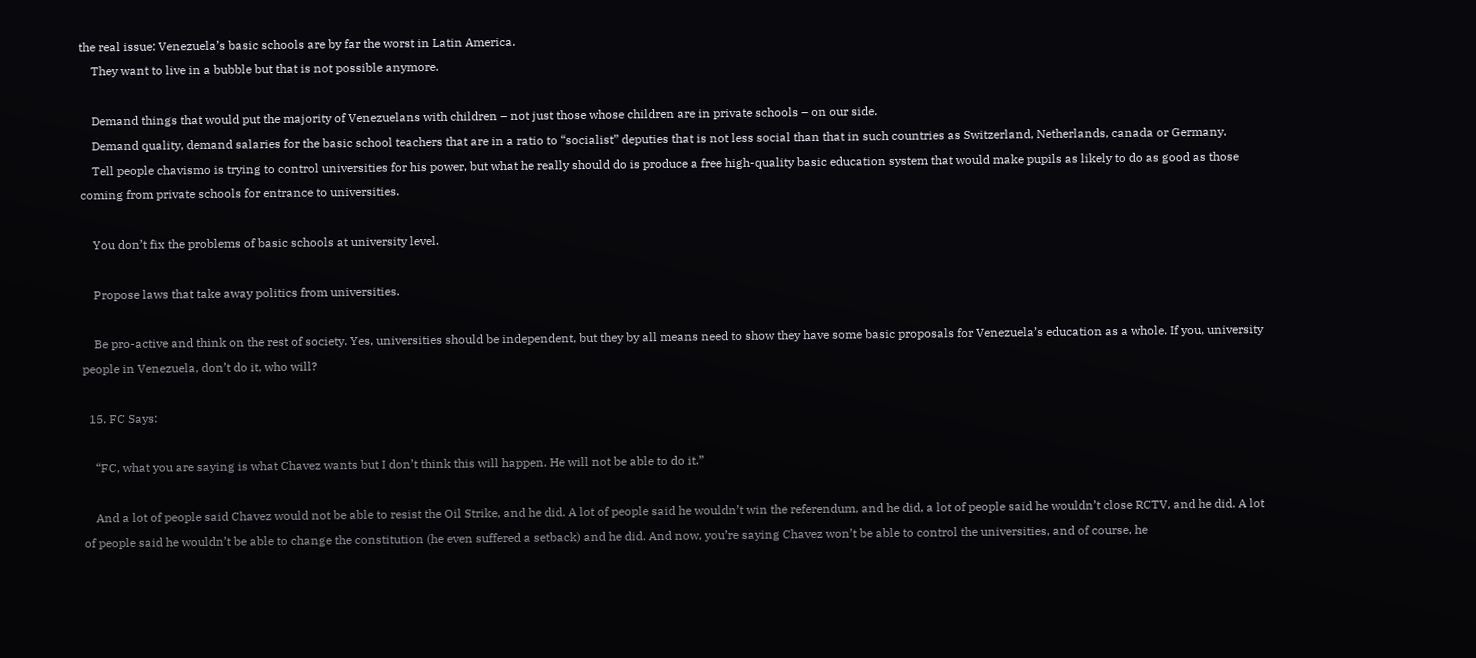the real issue: Venezuela’s basic schools are by far the worst in Latin America.
    They want to live in a bubble but that is not possible anymore.

    Demand things that would put the majority of Venezuelans with children – not just those whose children are in private schools – on our side.
    Demand quality, demand salaries for the basic school teachers that are in a ratio to “socialist” deputies that is not less social than that in such countries as Switzerland, Netherlands, canada or Germany.
    Tell people chavismo is trying to control universities for his power, but what he really should do is produce a free high-quality basic education system that would make pupils as likely to do as good as those coming from private schools for entrance to universities.

    You don’t fix the problems of basic schools at university level.

    Propose laws that take away politics from universities.

    Be pro-active and think on the rest of society. Yes, universities should be independent, but they by all means need to show they have some basic proposals for Venezuela’s education as a whole. If you, university people in Venezuela, don’t do it, who will?

  15. FC Says:

    “FC, what you are saying is what Chavez wants but I don’t think this will happen. He will not be able to do it.”

    And a lot of people said Chavez would not be able to resist the Oil Strike, and he did. A lot of people said he wouldn’t win the referendum, and he did, a lot of people said he wouldn’t close RCTV, and he did. A lot of people said he wouldn’t be able to change the constitution (he even suffered a setback) and he did. And now, you’re saying Chavez won’t be able to control the universities, and of course, he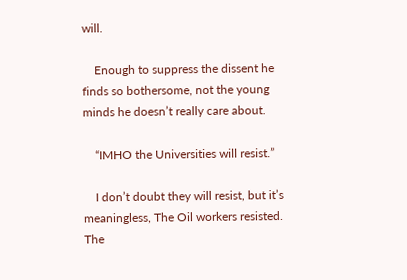will.

    Enough to suppress the dissent he finds so bothersome, not the young minds he doesn’t really care about.

    “IMHO the Universities will resist.”

    I don’t doubt they will resist, but it’s meaningless, The Oil workers resisted. The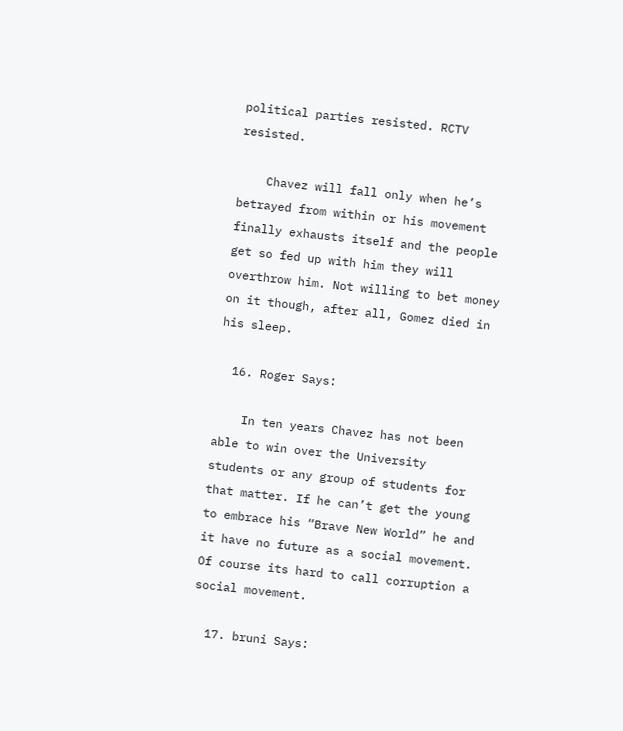political parties resisted. RCTV resisted.

    Chavez will fall only when he’s betrayed from within or his movement finally exhausts itself and the people get so fed up with him they will overthrow him. Not willing to bet money on it though, after all, Gomez died in his sleep.

  16. Roger Says:

    In ten years Chavez has not been able to win over the University students or any group of students for that matter. If he can’t get the young to embrace his “Brave New World” he and it have no future as a social movement. Of course its hard to call corruption a social movement.

  17. bruni Says: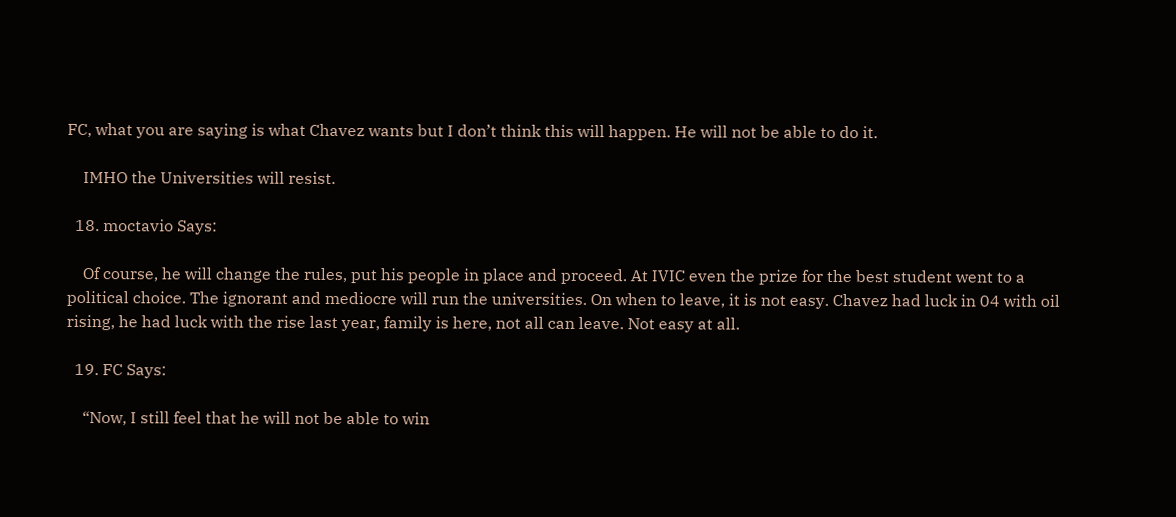FC, what you are saying is what Chavez wants but I don’t think this will happen. He will not be able to do it.

    IMHO the Universities will resist.

  18. moctavio Says:

    Of course, he will change the rules, put his people in place and proceed. At IVIC even the prize for the best student went to a political choice. The ignorant and mediocre will run the universities. On when to leave, it is not easy. Chavez had luck in 04 with oil rising, he had luck with the rise last year, family is here, not all can leave. Not easy at all.

  19. FC Says:

    “Now, I still feel that he will not be able to win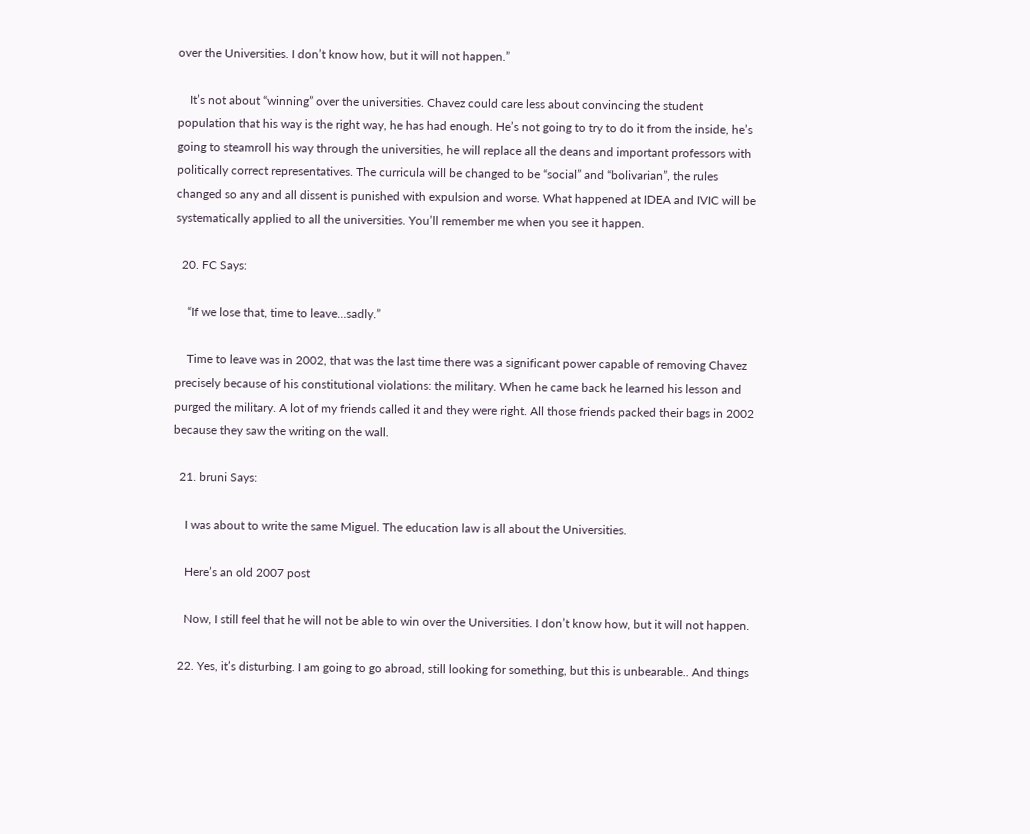over the Universities. I don’t know how, but it will not happen.”

    It’s not about “winning” over the universities. Chavez could care less about convincing the student population that his way is the right way, he has had enough. He’s not going to try to do it from the inside, he’s going to steamroll his way through the universities, he will replace all the deans and important professors with politically correct representatives. The curricula will be changed to be “social” and “bolivarian”, the rules changed so any and all dissent is punished with expulsion and worse. What happened at IDEA and IVIC will be systematically applied to all the universities. You’ll remember me when you see it happen.

  20. FC Says:

    “If we lose that, time to leave…sadly.”

    Time to leave was in 2002, that was the last time there was a significant power capable of removing Chavez precisely because of his constitutional violations: the military. When he came back he learned his lesson and purged the military. A lot of my friends called it and they were right. All those friends packed their bags in 2002 because they saw the writing on the wall.

  21. bruni Says:

    I was about to write the same Miguel. The education law is all about the Universities.

    Here’s an old 2007 post

    Now, I still feel that he will not be able to win over the Universities. I don’t know how, but it will not happen.

  22. Yes, it’s disturbing. I am going to go abroad, still looking for something, but this is unbearable.. And things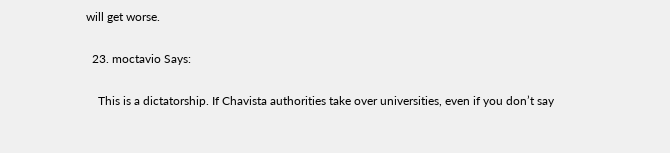will get worse.

  23. moctavio Says:

    This is a dictatorship. If Chavista authorities take over universities, even if you don’t say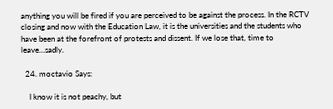anything you will be fired if you are perceived to be against the process. In the RCTV closing and now with the Education Law, it is the universities and the students who have been at the forefront of protests and dissent. If we lose that, time to leave…sadly.

  24. moctavio Says:

    I know it is not peachy, but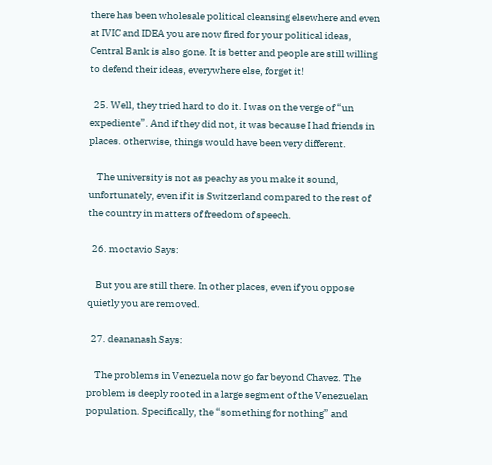there has been wholesale political cleansing elsewhere and even at IVIC and IDEA you are now fired for your political ideas, Central Bank is also gone. It is better and people are still willing to defend their ideas, everywhere else, forget it!

  25. Well, they tried hard to do it. I was on the verge of “un expediente”. And if they did not, it was because I had friends in places. otherwise, things would have been very different.

    The university is not as peachy as you make it sound, unfortunately, even if it is Switzerland compared to the rest of the country in matters of freedom of speech.

  26. moctavio Says:

    But you are still there. In other places, even if you oppose quietly you are removed.

  27. deananash Says:

    The problems in Venezuela now go far beyond Chavez. The problem is deeply rooted in a large segment of the Venezuelan population. Specifically, the “something for nothing” and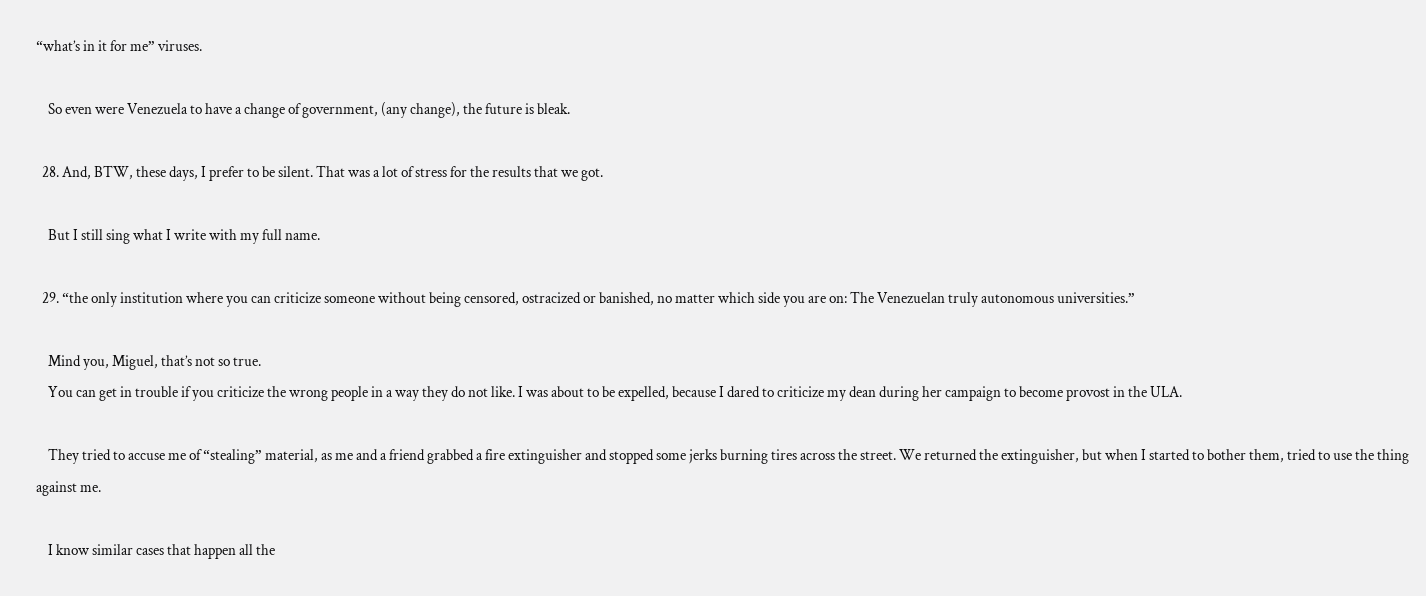“what’s in it for me” viruses.

    So even were Venezuela to have a change of government, (any change), the future is bleak.

  28. And, BTW, these days, I prefer to be silent. That was a lot of stress for the results that we got.

    But I still sing what I write with my full name.

  29. “the only institution where you can criticize someone without being censored, ostracized or banished, no matter which side you are on: The Venezuelan truly autonomous universities.”

    Mind you, Miguel, that’s not so true.
    You can get in trouble if you criticize the wrong people in a way they do not like. I was about to be expelled, because I dared to criticize my dean during her campaign to become provost in the ULA.

    They tried to accuse me of “stealing” material, as me and a friend grabbed a fire extinguisher and stopped some jerks burning tires across the street. We returned the extinguisher, but when I started to bother them, tried to use the thing against me.

    I know similar cases that happen all the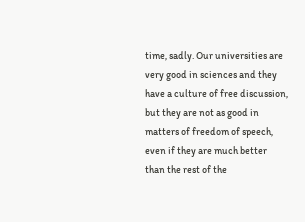time, sadly. Our universities are very good in sciences and they have a culture of free discussion, but they are not as good in matters of freedom of speech, even if they are much better than the rest of the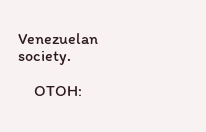Venezuelan society.

    OTOH: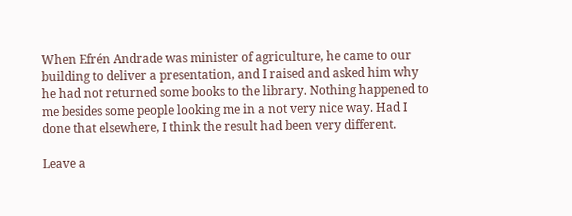When Efrén Andrade was minister of agriculture, he came to our building to deliver a presentation, and I raised and asked him why he had not returned some books to the library. Nothing happened to me besides some people looking me in a not very nice way. Had I done that elsewhere, I think the result had been very different.

Leave a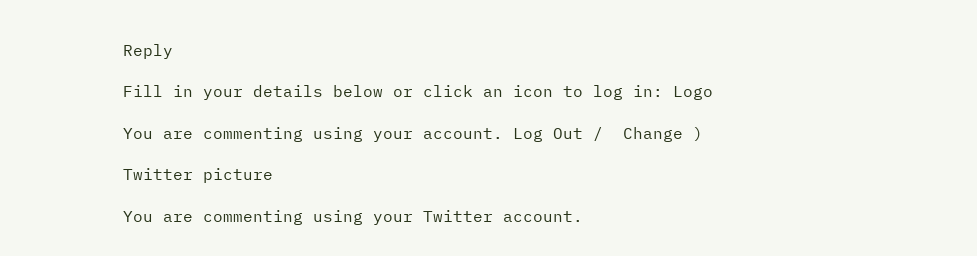Reply

Fill in your details below or click an icon to log in: Logo

You are commenting using your account. Log Out /  Change )

Twitter picture

You are commenting using your Twitter account.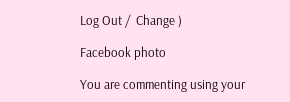Log Out /  Change )

Facebook photo

You are commenting using your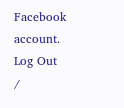Facebook account. Log Out /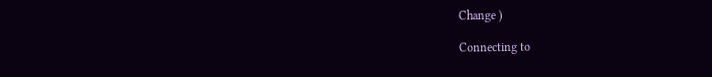Change )

Connecting to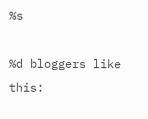%s

%d bloggers like this: